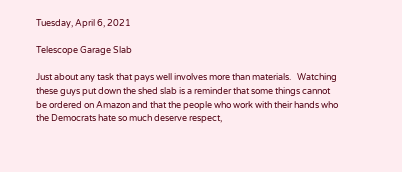Tuesday, April 6, 2021

Telescope Garage Slab

Just about any task that pays well involves more than materials.   Watching these guys put down the shed slab is a reminder that some things cannot be ordered on Amazon and that the people who work with their hands who the Democrats hate so much deserve respect,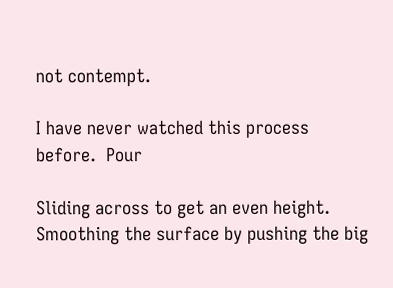not contempt.

I have never watched this process before.  Pour

Sliding across to get an even height.
Smoothing the surface by pushing the big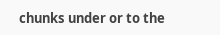chunks under or to the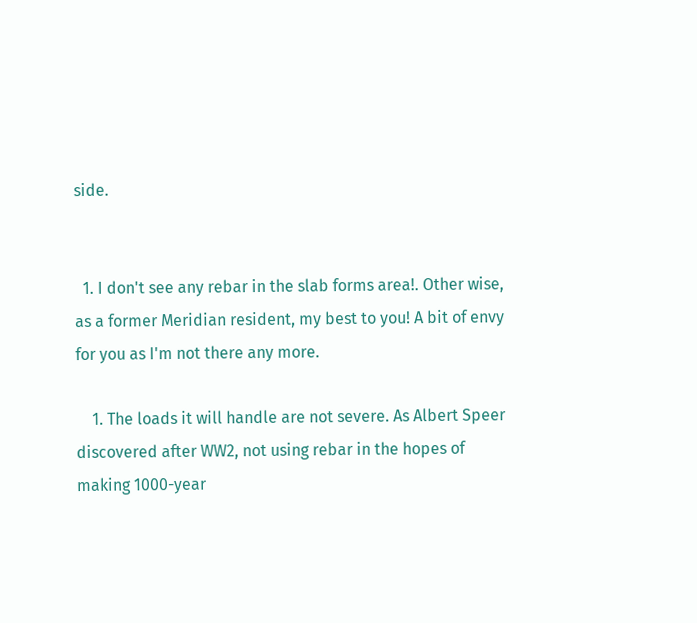side.


  1. I don't see any rebar in the slab forms area!. Other wise, as a former Meridian resident, my best to you! A bit of envy for you as I'm not there any more.

    1. The loads it will handle are not severe. As Albert Speer discovered after WW2, not using rebar in the hopes of making 1000-year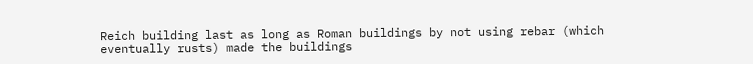Reich building last as long as Roman buildings by not using rebar (which eventually rusts) made the buildings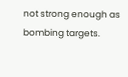not strong enough as bombing targets.